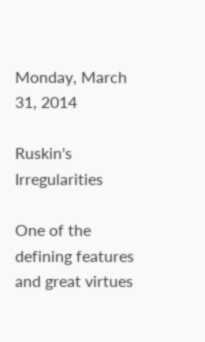Monday, March 31, 2014

Ruskin's Irregularities

One of the defining features and great virtues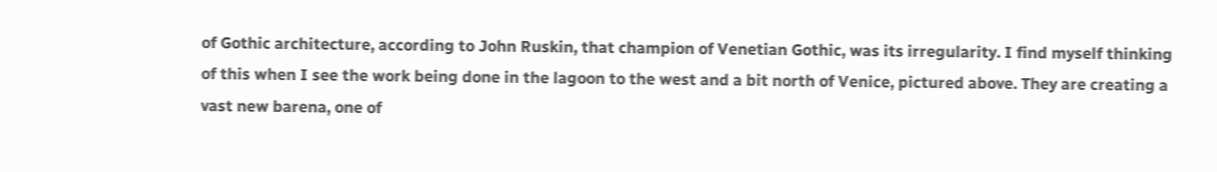of Gothic architecture, according to John Ruskin, that champion of Venetian Gothic, was its irregularity. I find myself thinking of this when I see the work being done in the lagoon to the west and a bit north of Venice, pictured above. They are creating a vast new barena, one of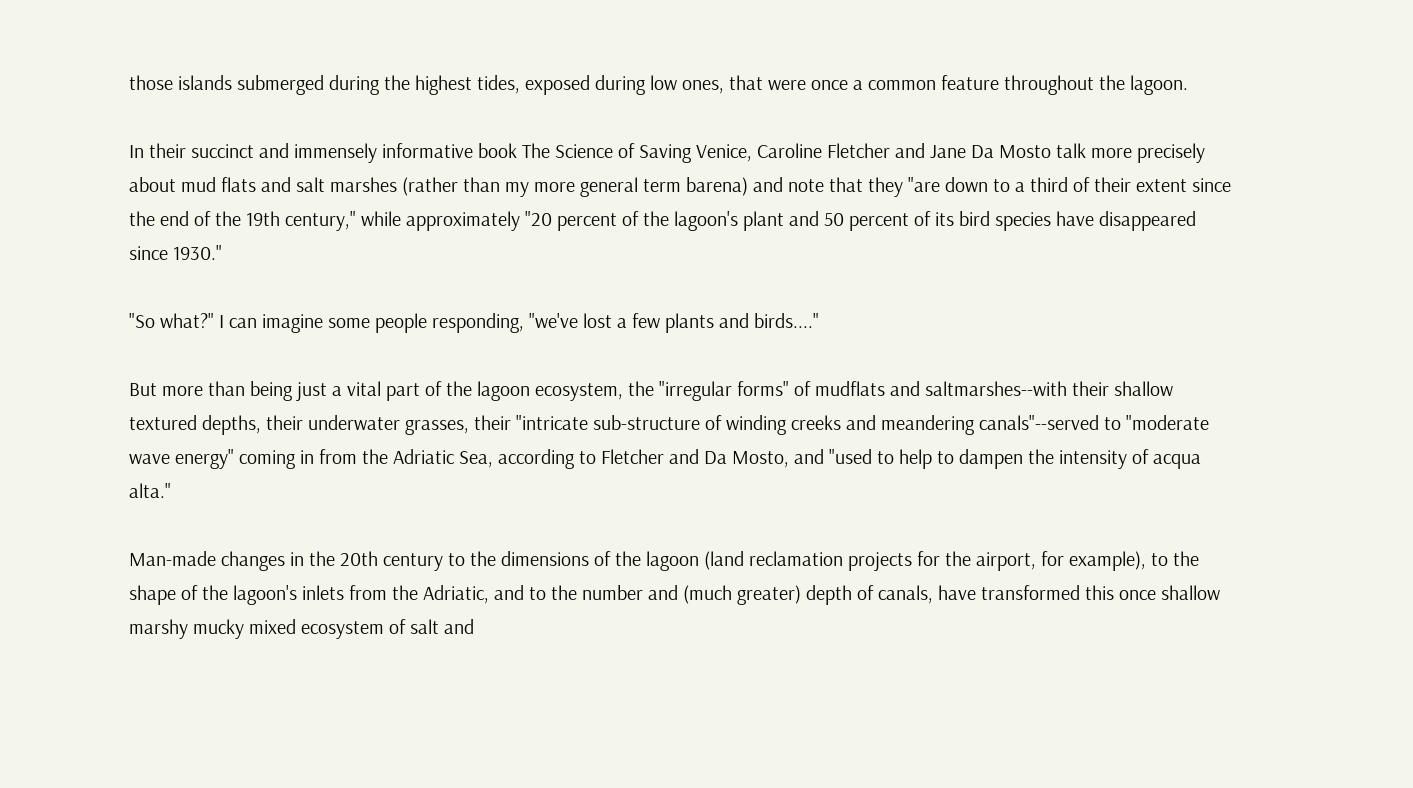those islands submerged during the highest tides, exposed during low ones, that were once a common feature throughout the lagoon.

In their succinct and immensely informative book The Science of Saving Venice, Caroline Fletcher and Jane Da Mosto talk more precisely about mud flats and salt marshes (rather than my more general term barena) and note that they "are down to a third of their extent since the end of the 19th century," while approximately "20 percent of the lagoon's plant and 50 percent of its bird species have disappeared since 1930."

"So what?" I can imagine some people responding, "we've lost a few plants and birds...."

But more than being just a vital part of the lagoon ecosystem, the "irregular forms" of mudflats and saltmarshes--with their shallow textured depths, their underwater grasses, their "intricate sub-structure of winding creeks and meandering canals"--served to "moderate wave energy" coming in from the Adriatic Sea, according to Fletcher and Da Mosto, and "used to help to dampen the intensity of acqua alta."

Man-made changes in the 20th century to the dimensions of the lagoon (land reclamation projects for the airport, for example), to the shape of the lagoon's inlets from the Adriatic, and to the number and (much greater) depth of canals, have transformed this once shallow marshy mucky mixed ecosystem of salt and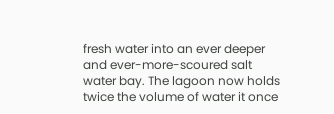fresh water into an ever deeper and ever-more-scoured salt water bay. The lagoon now holds twice the volume of water it once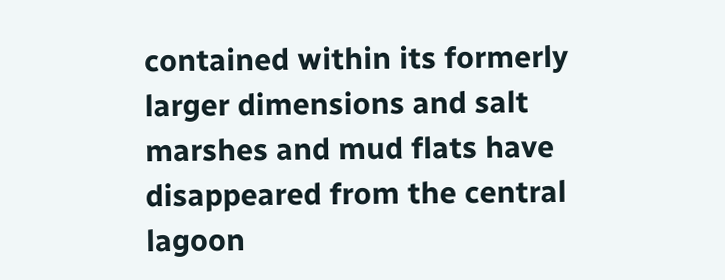contained within its formerly larger dimensions and salt marshes and mud flats have disappeared from the central lagoon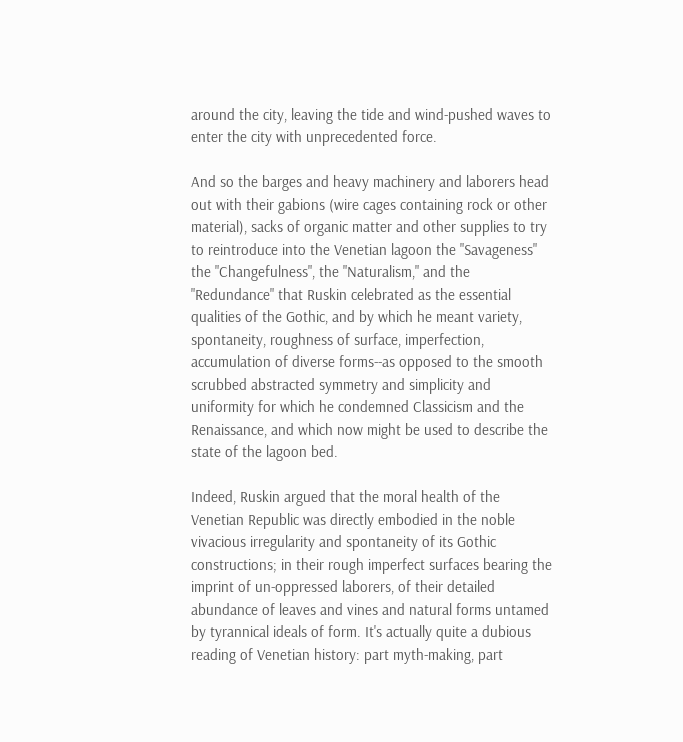around the city, leaving the tide and wind-pushed waves to enter the city with unprecedented force.

And so the barges and heavy machinery and laborers head out with their gabions (wire cages containing rock or other material), sacks of organic matter and other supplies to try to reintroduce into the Venetian lagoon the "Savageness" the "Changefulness", the "Naturalism," and the "Redundance" that Ruskin celebrated as the essential qualities of the Gothic, and by which he meant variety, spontaneity, roughness of surface, imperfection, accumulation of diverse forms--as opposed to the smooth scrubbed abstracted symmetry and simplicity and uniformity for which he condemned Classicism and the Renaissance, and which now might be used to describe the state of the lagoon bed.

Indeed, Ruskin argued that the moral health of the Venetian Republic was directly embodied in the noble vivacious irregularity and spontaneity of its Gothic constructions; in their rough imperfect surfaces bearing the imprint of un-oppressed laborers, of their detailed abundance of leaves and vines and natural forms untamed by tyrannical ideals of form. It's actually quite a dubious reading of Venetian history: part myth-making, part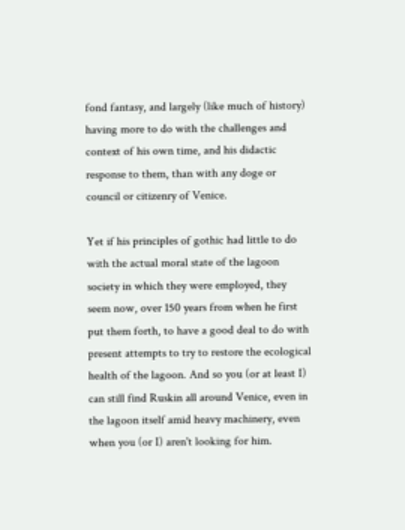fond fantasy, and largely (like much of history) having more to do with the challenges and context of his own time, and his didactic response to them, than with any doge or council or citizenry of Venice.

Yet if his principles of gothic had little to do with the actual moral state of the lagoon society in which they were employed, they seem now, over 150 years from when he first put them forth, to have a good deal to do with present attempts to try to restore the ecological health of the lagoon. And so you (or at least I) can still find Ruskin all around Venice, even in the lagoon itself amid heavy machinery, even when you (or I) aren't looking for him.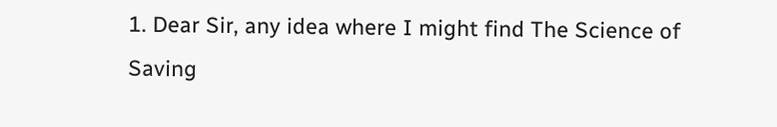1. Dear Sir, any idea where I might find The Science of Saving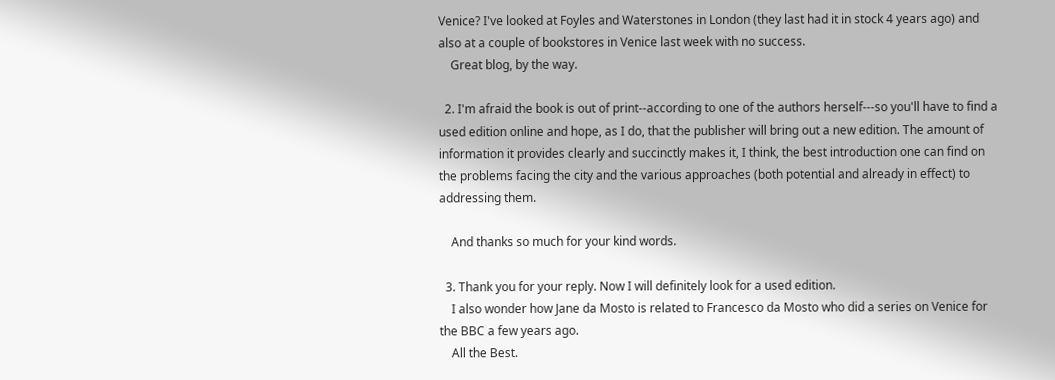Venice? I've looked at Foyles and Waterstones in London (they last had it in stock 4 years ago) and also at a couple of bookstores in Venice last week with no success.
    Great blog, by the way.

  2. I'm afraid the book is out of print--according to one of the authors herself---so you'll have to find a used edition online and hope, as I do, that the publisher will bring out a new edition. The amount of information it provides clearly and succinctly makes it, I think, the best introduction one can find on the problems facing the city and the various approaches (both potential and already in effect) to addressing them.

    And thanks so much for your kind words.

  3. Thank you for your reply. Now I will definitely look for a used edition.
    I also wonder how Jane da Mosto is related to Francesco da Mosto who did a series on Venice for the BBC a few years ago.
    All the Best.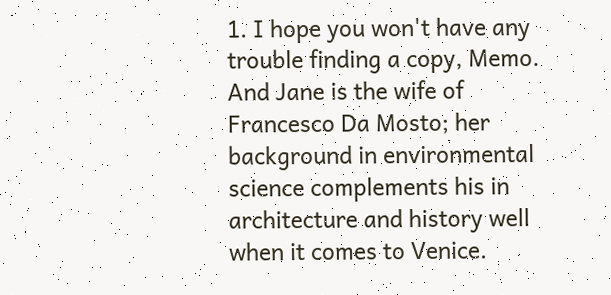1. I hope you won't have any trouble finding a copy, Memo. And Jane is the wife of Francesco Da Mosto; her background in environmental science complements his in architecture and history well when it comes to Venice.